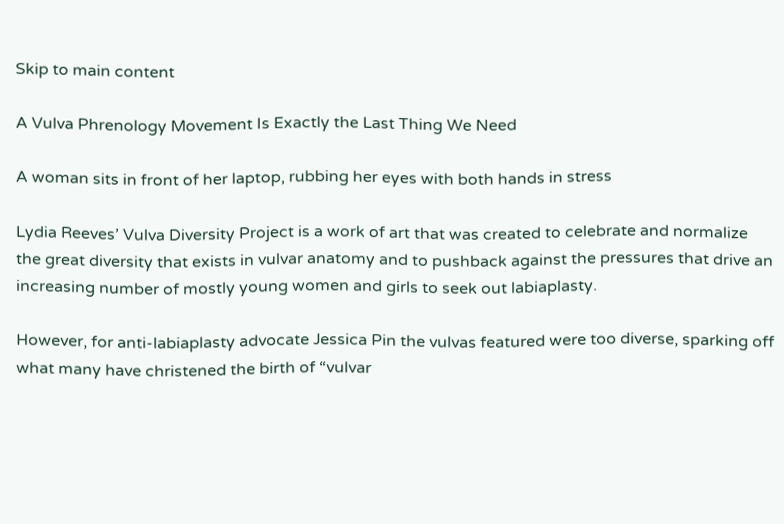Skip to main content

A Vulva Phrenology Movement Is Exactly the Last Thing We Need

A woman sits in front of her laptop, rubbing her eyes with both hands in stress

Lydia Reeves’ Vulva Diversity Project is a work of art that was created to celebrate and normalize the great diversity that exists in vulvar anatomy and to pushback against the pressures that drive an increasing number of mostly young women and girls to seek out labiaplasty.

However, for anti-labiaplasty advocate Jessica Pin the vulvas featured were too diverse, sparking off what many have christened the birth of “vulvar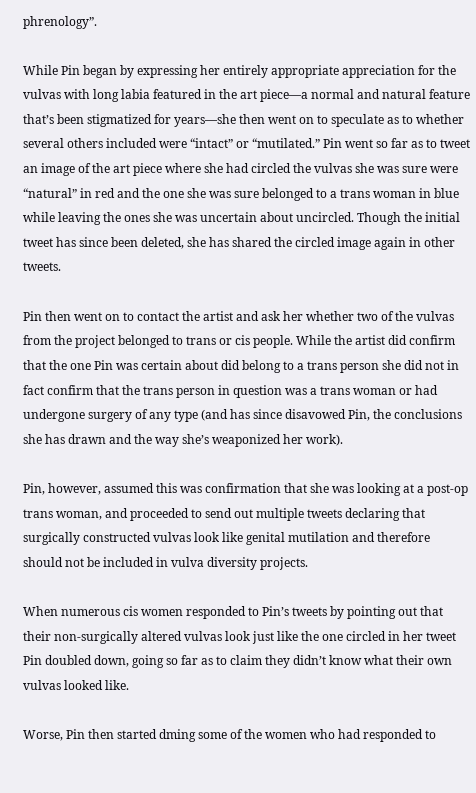phrenology”.

While Pin began by expressing her entirely appropriate appreciation for the vulvas with long labia featured in the art piece—a normal and natural feature that’s been stigmatized for years—she then went on to speculate as to whether several others included were “intact” or “mutilated.” Pin went so far as to tweet an image of the art piece where she had circled the vulvas she was sure were “natural” in red and the one she was sure belonged to a trans woman in blue while leaving the ones she was uncertain about uncircled. Though the initial tweet has since been deleted, she has shared the circled image again in other tweets.

Pin then went on to contact the artist and ask her whether two of the vulvas from the project belonged to trans or cis people. While the artist did confirm that the one Pin was certain about did belong to a trans person she did not in fact confirm that the trans person in question was a trans woman or had undergone surgery of any type (and has since disavowed Pin, the conclusions she has drawn and the way she’s weaponized her work).

Pin, however, assumed this was confirmation that she was looking at a post-op trans woman, and proceeded to send out multiple tweets declaring that surgically constructed vulvas look like genital mutilation and therefore should not be included in vulva diversity projects.

When numerous cis women responded to Pin’s tweets by pointing out that their non-surgically altered vulvas look just like the one circled in her tweet Pin doubled down, going so far as to claim they didn’t know what their own vulvas looked like.

Worse, Pin then started dming some of the women who had responded to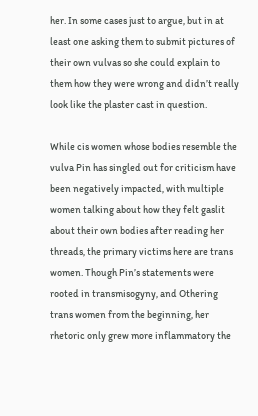her. In some cases just to argue, but in at least one asking them to submit pictures of their own vulvas so she could explain to them how they were wrong and didn’t really look like the plaster cast in question.

While cis women whose bodies resemble the vulva Pin has singled out for criticism have been negatively impacted, with multiple women talking about how they felt gaslit about their own bodies after reading her threads, the primary victims here are trans women. Though Pin’s statements were rooted in transmisogyny, and Othering trans women from the beginning, her rhetoric only grew more inflammatory the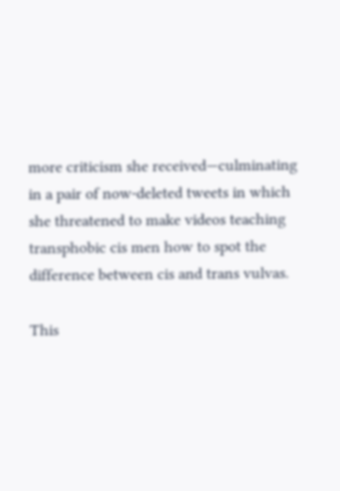more criticism she received—culminating in a pair of now-deleted tweets in which she threatened to make videos teaching transphobic cis men how to spot the difference between cis and trans vulvas.

This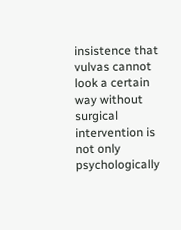insistence that vulvas cannot look a certain way without surgical intervention is not only psychologically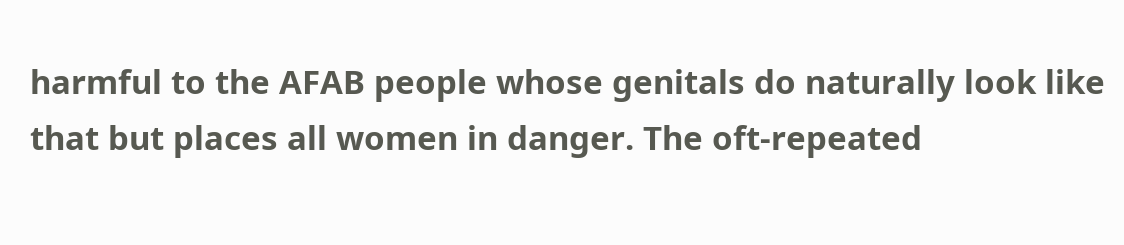harmful to the AFAB people whose genitals do naturally look like that but places all women in danger. The oft-repeated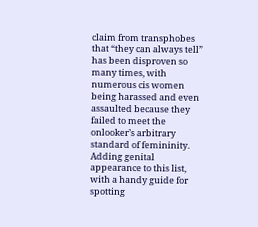claim from transphobes that “they can always tell” has been disproven so many times, with numerous cis women being harassed and even assaulted because they failed to meet the onlooker’s arbitrary standard of femininity. Adding genital appearance to this list, with a handy guide for spotting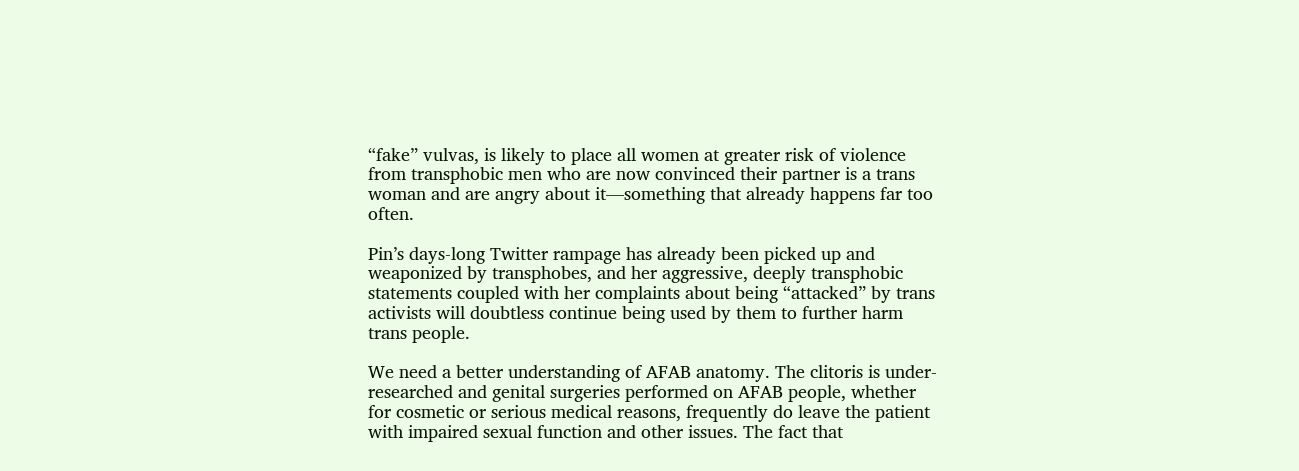“fake” vulvas, is likely to place all women at greater risk of violence from transphobic men who are now convinced their partner is a trans woman and are angry about it—something that already happens far too often.

Pin’s days-long Twitter rampage has already been picked up and weaponized by transphobes, and her aggressive, deeply transphobic statements coupled with her complaints about being “attacked” by trans activists will doubtless continue being used by them to further harm trans people.

We need a better understanding of AFAB anatomy. The clitoris is under-researched and genital surgeries performed on AFAB people, whether for cosmetic or serious medical reasons, frequently do leave the patient with impaired sexual function and other issues. The fact that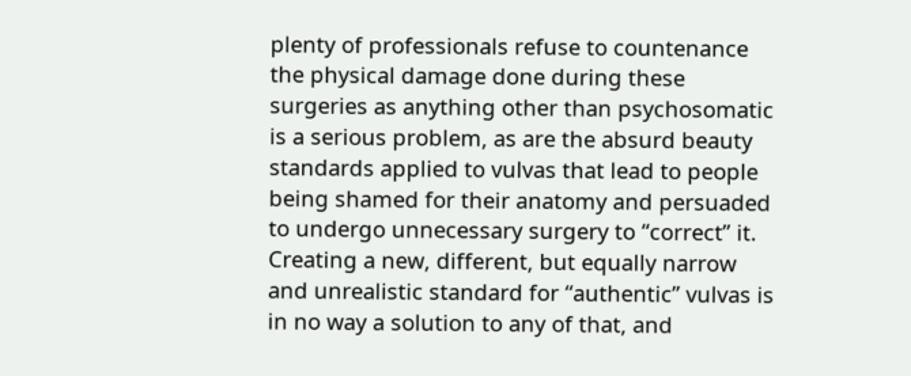plenty of professionals refuse to countenance the physical damage done during these surgeries as anything other than psychosomatic is a serious problem, as are the absurd beauty standards applied to vulvas that lead to people being shamed for their anatomy and persuaded to undergo unnecessary surgery to “correct” it. Creating a new, different, but equally narrow and unrealistic standard for “authentic” vulvas is in no way a solution to any of that, and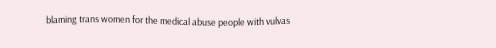blaming trans women for the medical abuse people with vulvas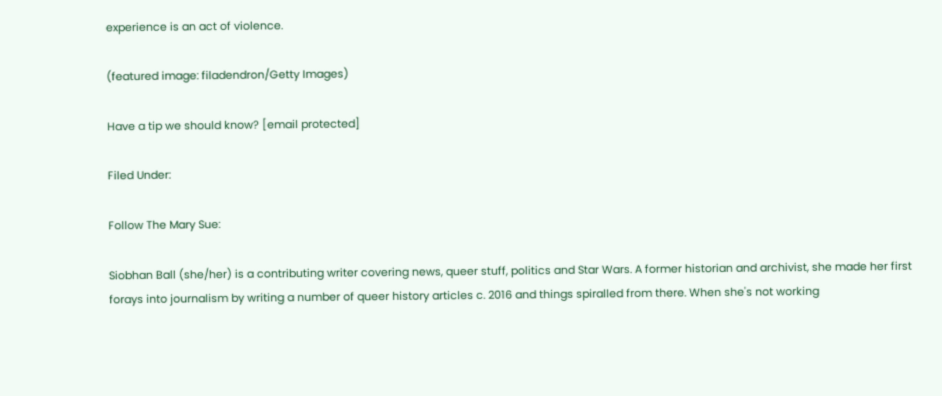experience is an act of violence.

(featured image: filadendron/Getty Images)

Have a tip we should know? [email protected]

Filed Under:

Follow The Mary Sue:

Siobhan Ball (she/her) is a contributing writer covering news, queer stuff, politics and Star Wars. A former historian and archivist, she made her first forays into journalism by writing a number of queer history articles c. 2016 and things spiralled from there. When she's not working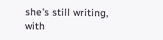she's still writing, with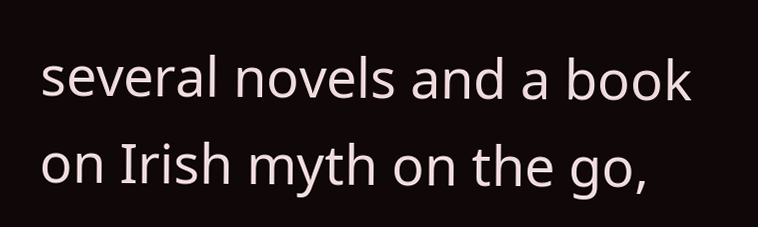several novels and a book on Irish myth on the go,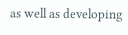as well as developing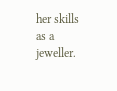her skills as a jeweller.